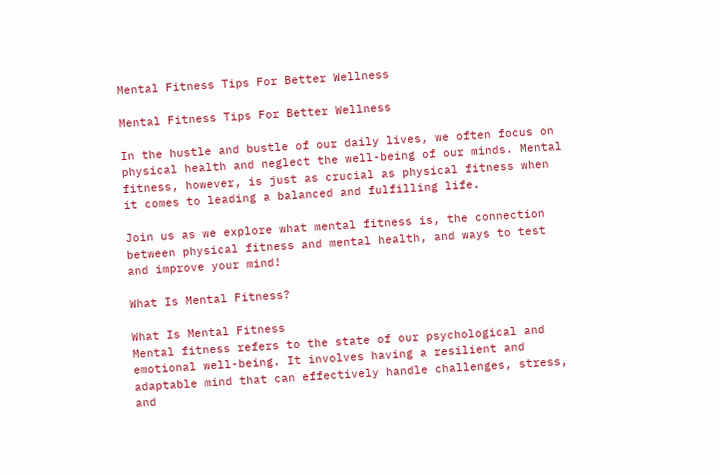Mental Fitness Tips For Better Wellness

Mental Fitness Tips For Better Wellness

In the hustle and bustle of our daily lives, we often focus on physical health and neglect the well-being of our minds. Mental fitness, however, is just as crucial as physical fitness when it comes to leading a balanced and fulfilling life.

Join us as we explore what mental fitness is, the connection between physical fitness and mental health, and ways to test and improve your mind!

What Is Mental Fitness?

What Is Mental Fitness
Mental fitness refers to the state of our psychological and emotional well-being. It involves having a resilient and adaptable mind that can effectively handle challenges, stress, and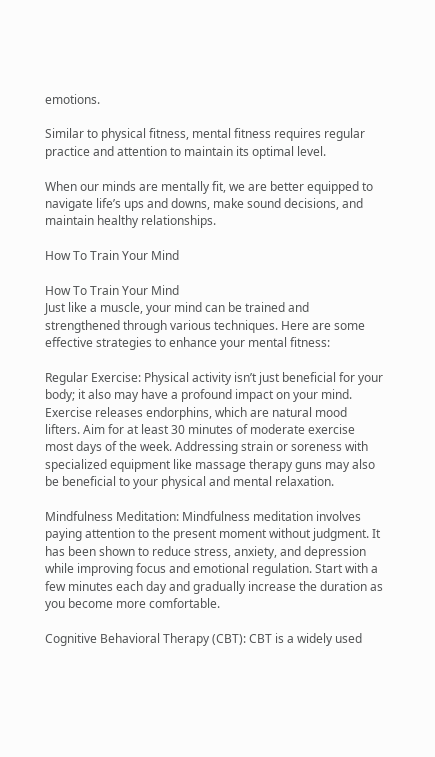emotions.

Similar to physical fitness, mental fitness requires regular practice and attention to maintain its optimal level.

When our minds are mentally fit, we are better equipped to navigate life’s ups and downs, make sound decisions, and maintain healthy relationships.

How To Train Your Mind

How To Train Your Mind
Just like a muscle, your mind can be trained and strengthened through various techniques. Here are some effective strategies to enhance your mental fitness:

Regular Exercise: Physical activity isn’t just beneficial for your body; it also may have a profound impact on your mind. Exercise releases endorphins, which are natural mood lifters. Aim for at least 30 minutes of moderate exercise most days of the week. Addressing strain or soreness with specialized equipment like massage therapy guns may also be beneficial to your physical and mental relaxation.

Mindfulness Meditation: Mindfulness meditation involves paying attention to the present moment without judgment. It has been shown to reduce stress, anxiety, and depression while improving focus and emotional regulation. Start with a few minutes each day and gradually increase the duration as you become more comfortable.

Cognitive Behavioral Therapy (CBT): CBT is a widely used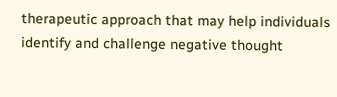therapeutic approach that may help individuals identify and challenge negative thought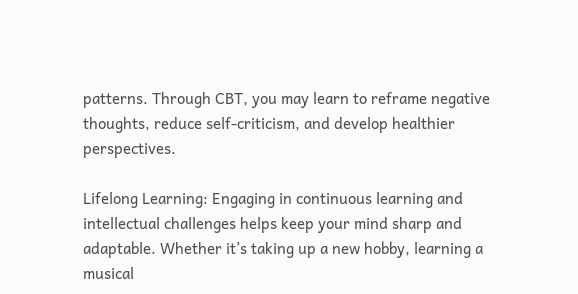patterns. Through CBT, you may learn to reframe negative thoughts, reduce self-criticism, and develop healthier perspectives.

Lifelong Learning: Engaging in continuous learning and intellectual challenges helps keep your mind sharp and adaptable. Whether it’s taking up a new hobby, learning a musical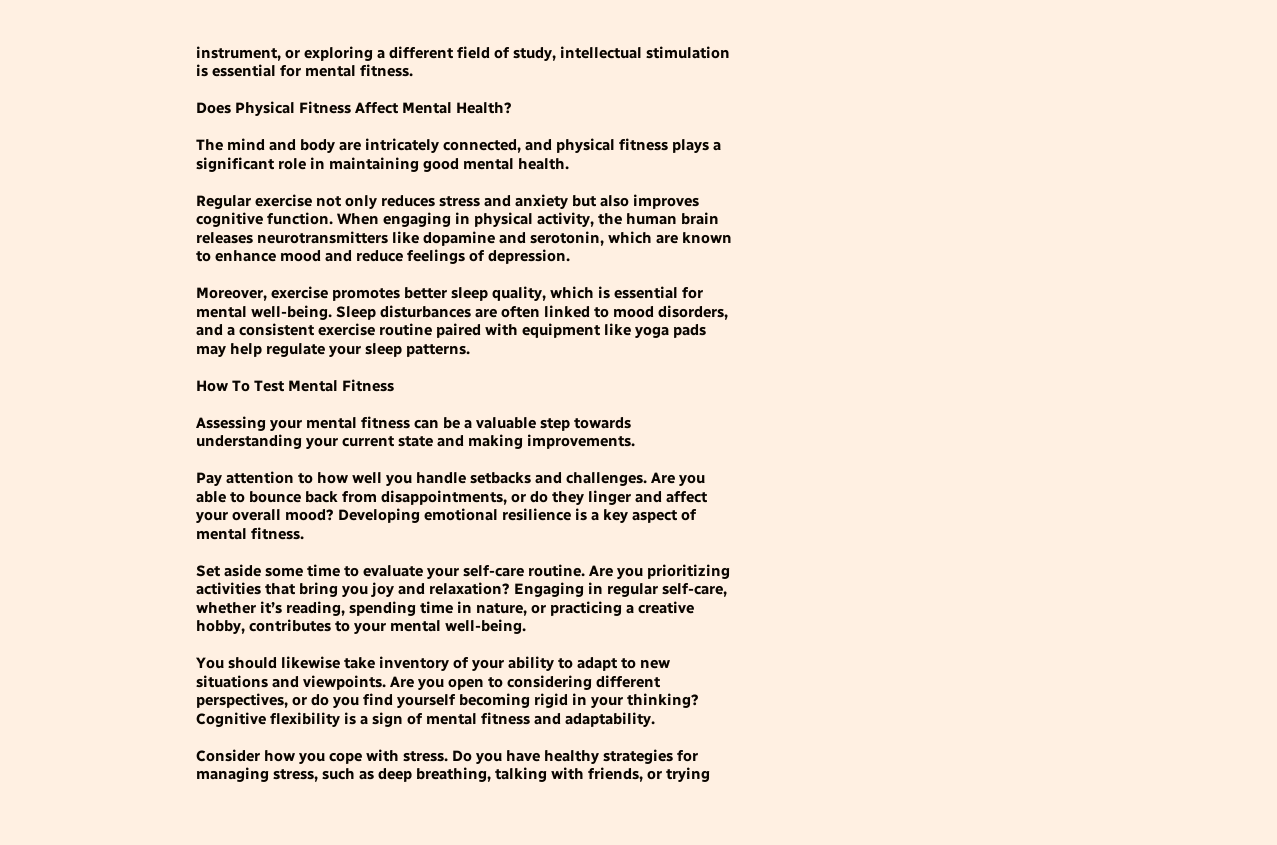instrument, or exploring a different field of study, intellectual stimulation is essential for mental fitness.

Does Physical Fitness Affect Mental Health?

The mind and body are intricately connected, and physical fitness plays a significant role in maintaining good mental health.

Regular exercise not only reduces stress and anxiety but also improves cognitive function. When engaging in physical activity, the human brain releases neurotransmitters like dopamine and serotonin, which are known to enhance mood and reduce feelings of depression.

Moreover, exercise promotes better sleep quality, which is essential for mental well-being. Sleep disturbances are often linked to mood disorders, and a consistent exercise routine paired with equipment like yoga pads may help regulate your sleep patterns.

How To Test Mental Fitness

Assessing your mental fitness can be a valuable step towards understanding your current state and making improvements.

Pay attention to how well you handle setbacks and challenges. Are you able to bounce back from disappointments, or do they linger and affect your overall mood? Developing emotional resilience is a key aspect of mental fitness.

Set aside some time to evaluate your self-care routine. Are you prioritizing activities that bring you joy and relaxation? Engaging in regular self-care, whether it’s reading, spending time in nature, or practicing a creative hobby, contributes to your mental well-being.

You should likewise take inventory of your ability to adapt to new situations and viewpoints. Are you open to considering different perspectives, or do you find yourself becoming rigid in your thinking? Cognitive flexibility is a sign of mental fitness and adaptability.

Consider how you cope with stress. Do you have healthy strategies for managing stress, such as deep breathing, talking with friends, or trying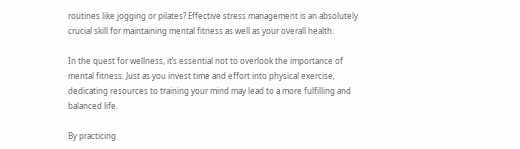routines like jogging or pilates? Effective stress management is an absolutely crucial skill for maintaining mental fitness as well as your overall health.

In the quest for wellness, it’s essential not to overlook the importance of mental fitness. Just as you invest time and effort into physical exercise, dedicating resources to training your mind may lead to a more fulfilling and balanced life.

By practicing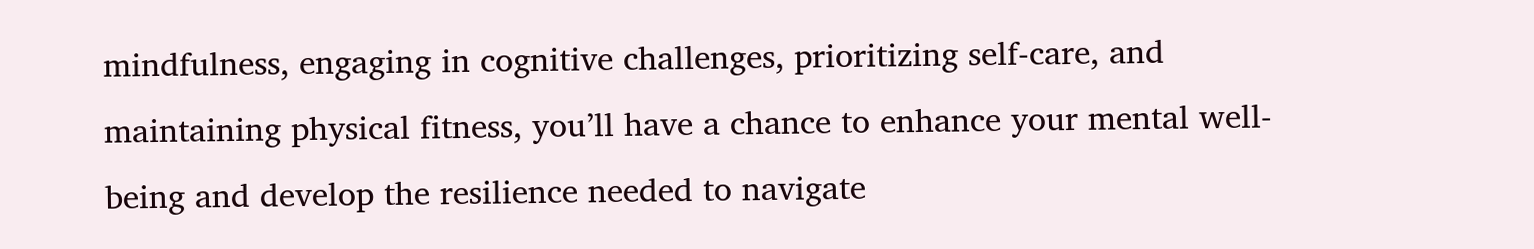mindfulness, engaging in cognitive challenges, prioritizing self-care, and maintaining physical fitness, you’ll have a chance to enhance your mental well-being and develop the resilience needed to navigate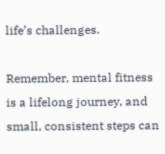life’s challenges.

Remember, mental fitness is a lifelong journey, and small, consistent steps can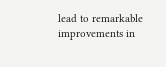lead to remarkable improvements in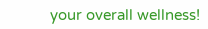your overall wellness!